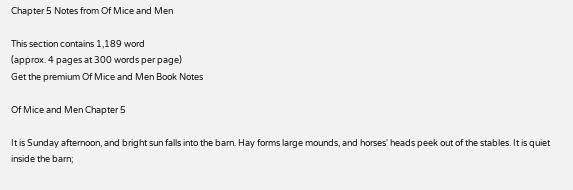Chapter 5 Notes from Of Mice and Men

This section contains 1,189 word
(approx. 4 pages at 300 words per page)
Get the premium Of Mice and Men Book Notes

Of Mice and Men Chapter 5

It is Sunday afternoon, and bright sun falls into the barn. Hay forms large mounds, and horses' heads peek out of the stables. It is quiet inside the barn;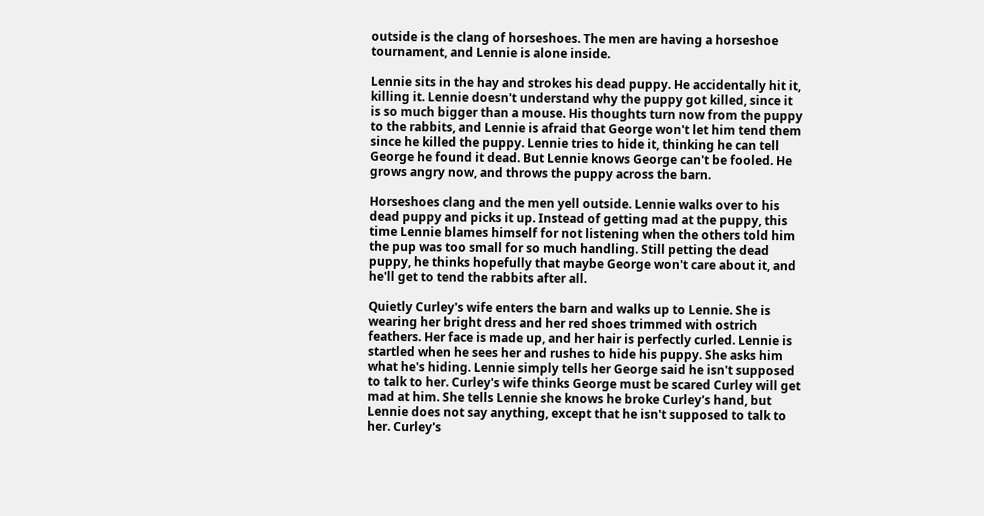outside is the clang of horseshoes. The men are having a horseshoe tournament, and Lennie is alone inside.

Lennie sits in the hay and strokes his dead puppy. He accidentally hit it, killing it. Lennie doesn't understand why the puppy got killed, since it is so much bigger than a mouse. His thoughts turn now from the puppy to the rabbits, and Lennie is afraid that George won't let him tend them since he killed the puppy. Lennie tries to hide it, thinking he can tell George he found it dead. But Lennie knows George can't be fooled. He grows angry now, and throws the puppy across the barn.

Horseshoes clang and the men yell outside. Lennie walks over to his dead puppy and picks it up. Instead of getting mad at the puppy, this time Lennie blames himself for not listening when the others told him the pup was too small for so much handling. Still petting the dead puppy, he thinks hopefully that maybe George won't care about it, and he'll get to tend the rabbits after all.

Quietly Curley's wife enters the barn and walks up to Lennie. She is wearing her bright dress and her red shoes trimmed with ostrich feathers. Her face is made up, and her hair is perfectly curled. Lennie is startled when he sees her and rushes to hide his puppy. She asks him what he's hiding. Lennie simply tells her George said he isn't supposed to talk to her. Curley's wife thinks George must be scared Curley will get mad at him. She tells Lennie she knows he broke Curley's hand, but Lennie does not say anything, except that he isn't supposed to talk to her. Curley's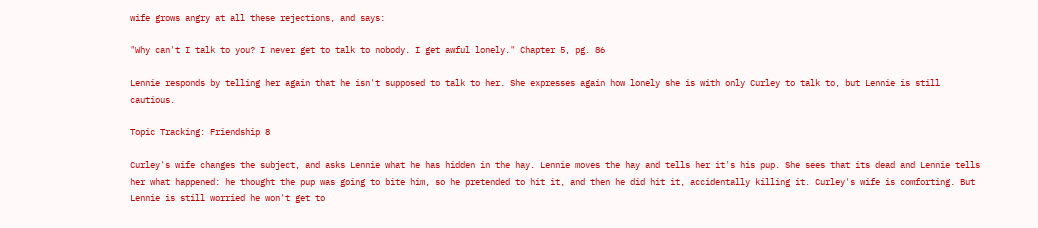wife grows angry at all these rejections, and says:

"Why can't I talk to you? I never get to talk to nobody. I get awful lonely." Chapter 5, pg. 86

Lennie responds by telling her again that he isn't supposed to talk to her. She expresses again how lonely she is with only Curley to talk to, but Lennie is still cautious.

Topic Tracking: Friendship 8

Curley's wife changes the subject, and asks Lennie what he has hidden in the hay. Lennie moves the hay and tells her it's his pup. She sees that its dead and Lennie tells her what happened: he thought the pup was going to bite him, so he pretended to hit it, and then he did hit it, accidentally killing it. Curley's wife is comforting. But Lennie is still worried he won't get to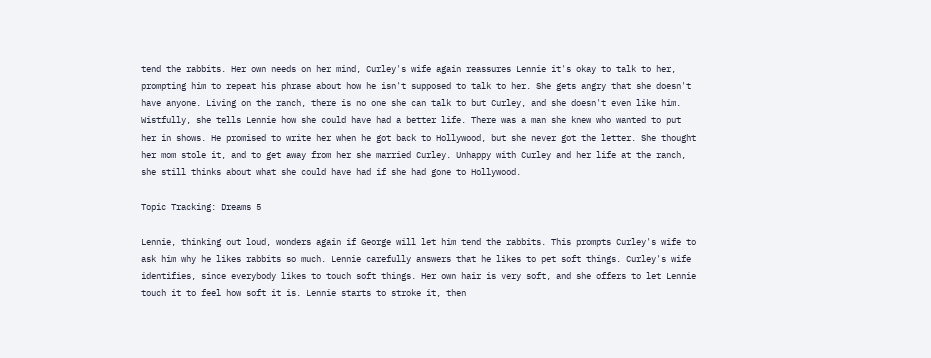tend the rabbits. Her own needs on her mind, Curley's wife again reassures Lennie it's okay to talk to her, prompting him to repeat his phrase about how he isn't supposed to talk to her. She gets angry that she doesn't have anyone. Living on the ranch, there is no one she can talk to but Curley, and she doesn't even like him. Wistfully, she tells Lennie how she could have had a better life. There was a man she knew who wanted to put her in shows. He promised to write her when he got back to Hollywood, but she never got the letter. She thought her mom stole it, and to get away from her she married Curley. Unhappy with Curley and her life at the ranch, she still thinks about what she could have had if she had gone to Hollywood.

Topic Tracking: Dreams 5

Lennie, thinking out loud, wonders again if George will let him tend the rabbits. This prompts Curley's wife to ask him why he likes rabbits so much. Lennie carefully answers that he likes to pet soft things. Curley's wife identifies, since everybody likes to touch soft things. Her own hair is very soft, and she offers to let Lennie touch it to feel how soft it is. Lennie starts to stroke it, then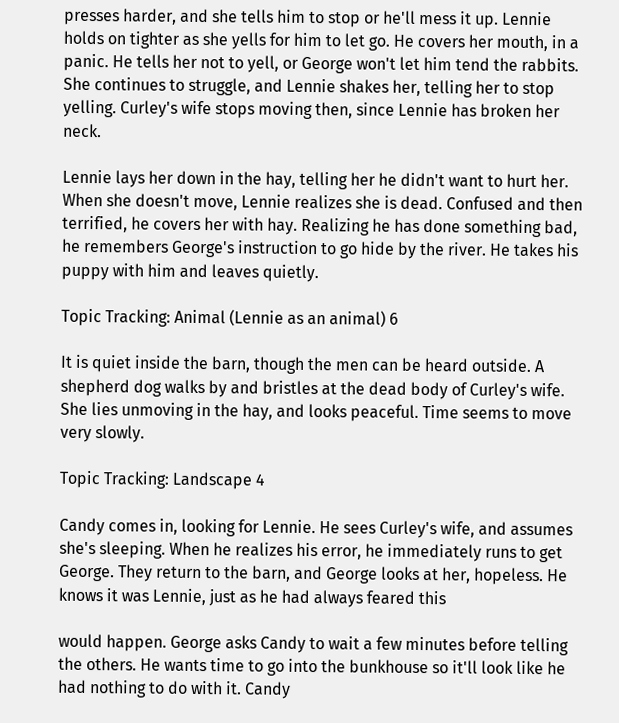presses harder, and she tells him to stop or he'll mess it up. Lennie holds on tighter as she yells for him to let go. He covers her mouth, in a panic. He tells her not to yell, or George won't let him tend the rabbits. She continues to struggle, and Lennie shakes her, telling her to stop yelling. Curley's wife stops moving then, since Lennie has broken her neck.

Lennie lays her down in the hay, telling her he didn't want to hurt her. When she doesn't move, Lennie realizes she is dead. Confused and then terrified, he covers her with hay. Realizing he has done something bad, he remembers George's instruction to go hide by the river. He takes his puppy with him and leaves quietly.

Topic Tracking: Animal (Lennie as an animal) 6

It is quiet inside the barn, though the men can be heard outside. A shepherd dog walks by and bristles at the dead body of Curley's wife. She lies unmoving in the hay, and looks peaceful. Time seems to move very slowly.

Topic Tracking: Landscape 4

Candy comes in, looking for Lennie. He sees Curley's wife, and assumes she's sleeping. When he realizes his error, he immediately runs to get George. They return to the barn, and George looks at her, hopeless. He knows it was Lennie, just as he had always feared this

would happen. George asks Candy to wait a few minutes before telling the others. He wants time to go into the bunkhouse so it'll look like he had nothing to do with it. Candy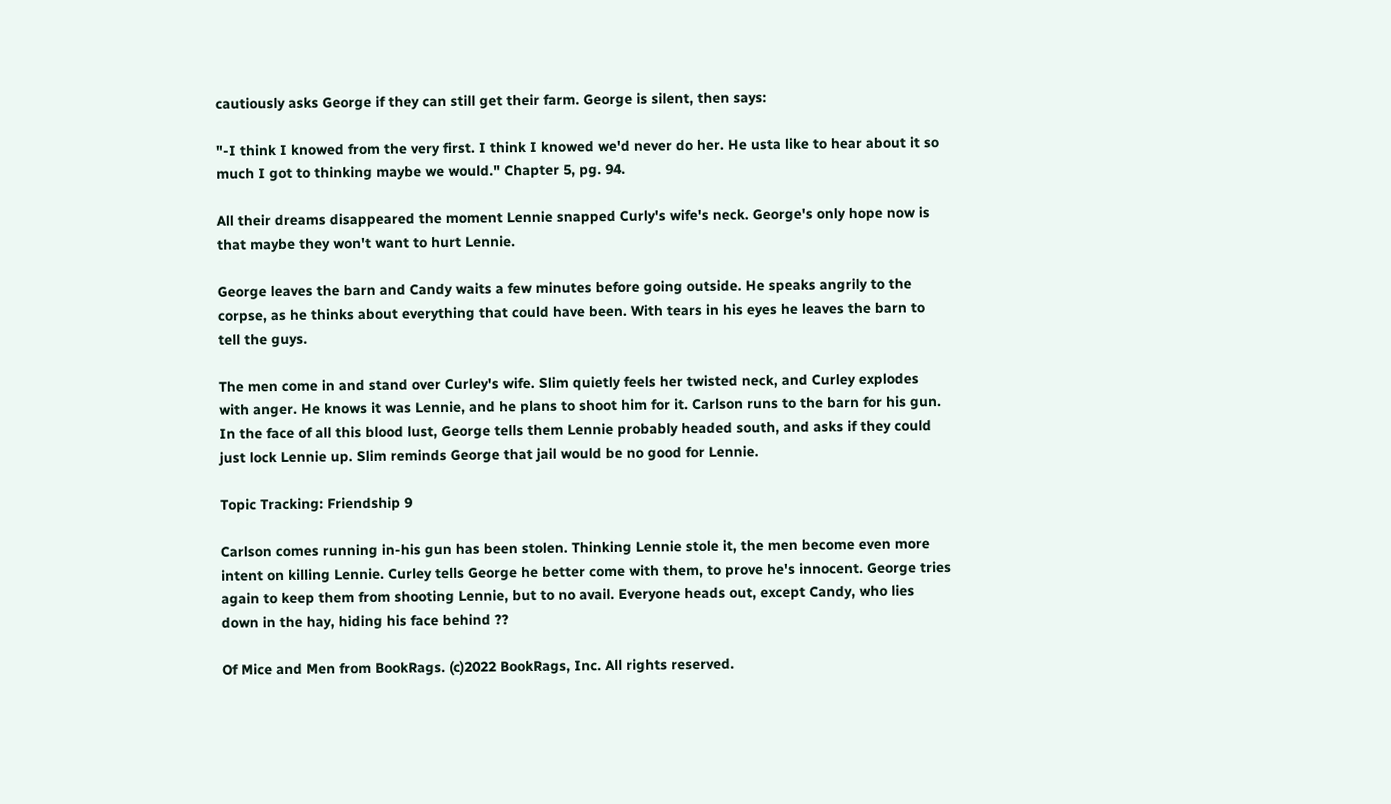cautiously asks George if they can still get their farm. George is silent, then says:

"-I think I knowed from the very first. I think I knowed we'd never do her. He usta like to hear about it so much I got to thinking maybe we would." Chapter 5, pg. 94.

All their dreams disappeared the moment Lennie snapped Curly's wife's neck. George's only hope now is that maybe they won't want to hurt Lennie.

George leaves the barn and Candy waits a few minutes before going outside. He speaks angrily to the corpse, as he thinks about everything that could have been. With tears in his eyes he leaves the barn to tell the guys.

The men come in and stand over Curley's wife. Slim quietly feels her twisted neck, and Curley explodes with anger. He knows it was Lennie, and he plans to shoot him for it. Carlson runs to the barn for his gun. In the face of all this blood lust, George tells them Lennie probably headed south, and asks if they could just lock Lennie up. Slim reminds George that jail would be no good for Lennie.

Topic Tracking: Friendship 9

Carlson comes running in-his gun has been stolen. Thinking Lennie stole it, the men become even more intent on killing Lennie. Curley tells George he better come with them, to prove he's innocent. George tries again to keep them from shooting Lennie, but to no avail. Everyone heads out, except Candy, who lies down in the hay, hiding his face behind ??

Of Mice and Men from BookRags. (c)2022 BookRags, Inc. All rights reserved.